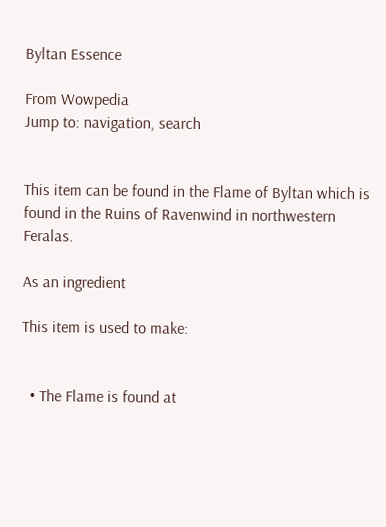Byltan Essence

From Wowpedia
Jump to: navigation, search


This item can be found in the Flame of Byltan which is found in the Ruins of Ravenwind in northwestern Feralas.

As an ingredient

This item is used to make:


  • The Flame is found at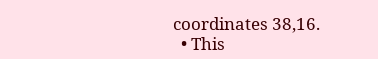coordinates 38,16.
  • This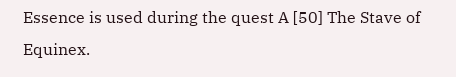Essence is used during the quest A [50] The Stave of Equinex.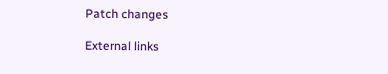Patch changes

External links